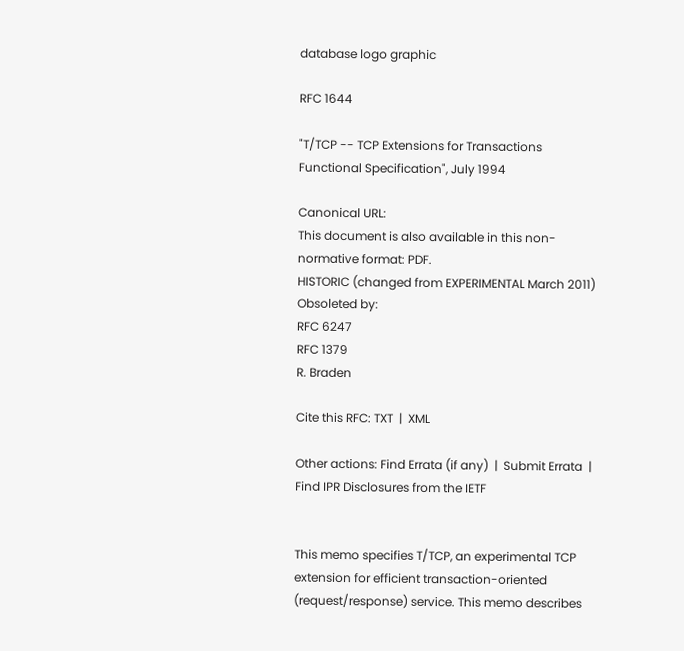database logo graphic

RFC 1644

"T/TCP -- TCP Extensions for Transactions Functional Specification", July 1994

Canonical URL:
This document is also available in this non-normative format: PDF.
HISTORIC (changed from EXPERIMENTAL March 2011)
Obsoleted by:
RFC 6247
RFC 1379
R. Braden

Cite this RFC: TXT  |  XML

Other actions: Find Errata (if any)  |  Submit Errata  |  Find IPR Disclosures from the IETF


This memo specifies T/TCP, an experimental TCP extension for efficient transaction-oriented (request/response) service. This memo describes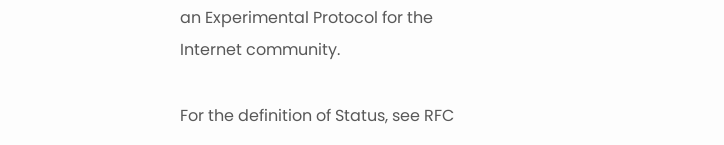an Experimental Protocol for the Internet community.

For the definition of Status, see RFC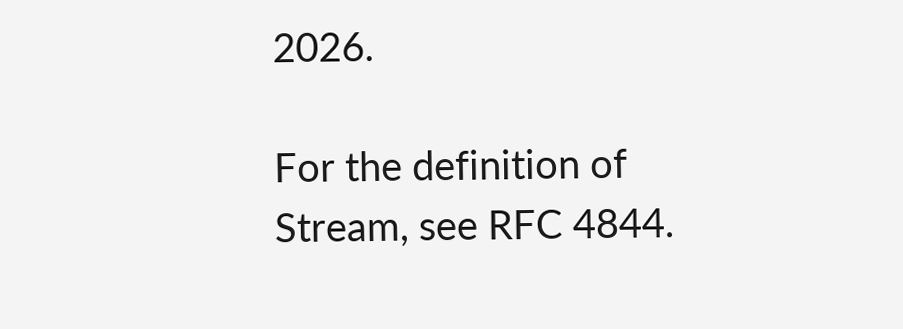2026.

For the definition of Stream, see RFC 4844.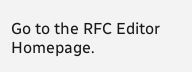Go to the RFC Editor Homepage.